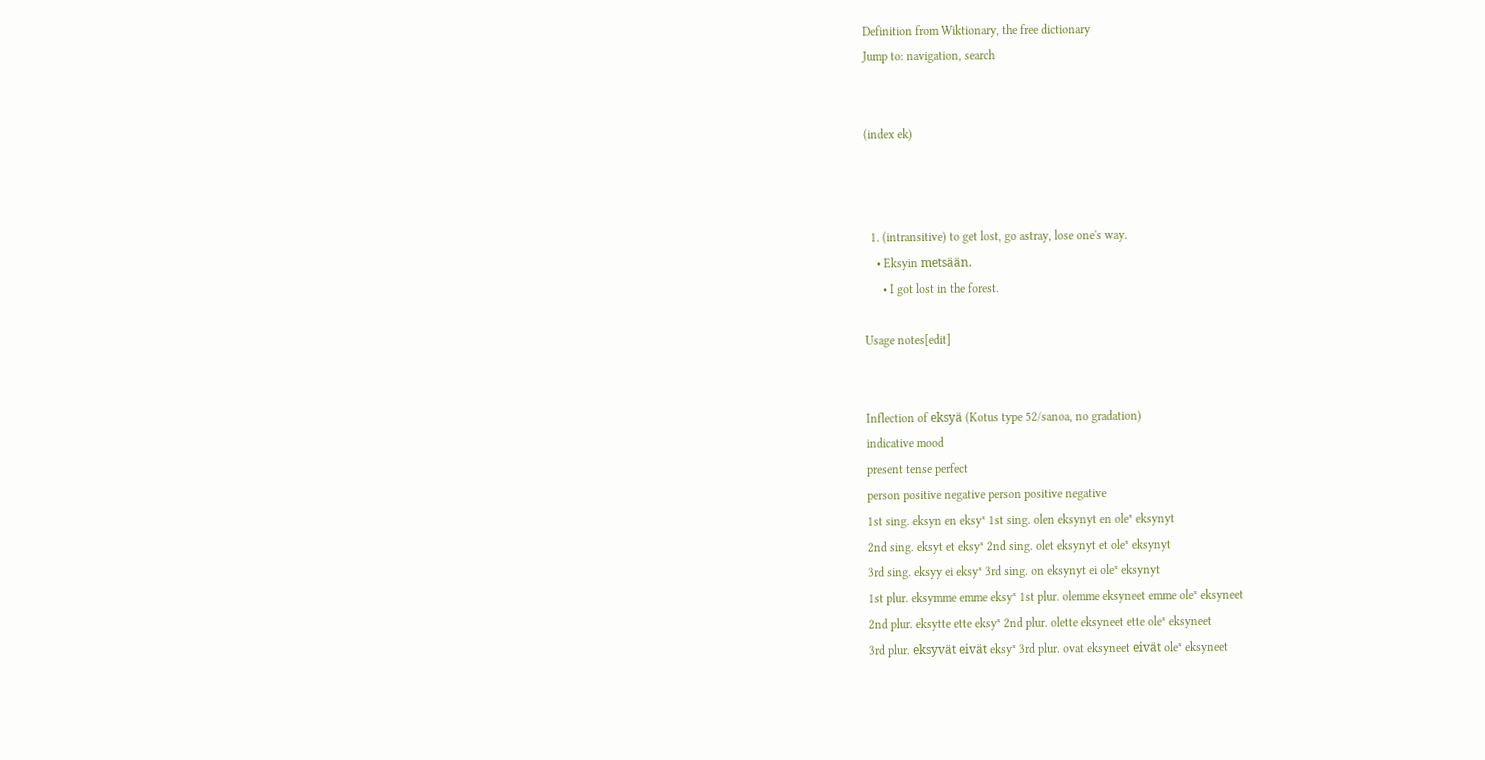Definition from Wiktionary, the free dictionary
Jump to: navigation, search


(index ek)



  1. (intransitive) to get lost, go astray, lose one's way.
    • Eksyin metsään.
      • I got lost in the forest.

Usage notes[edit]


Inflection of eksyä (Kotus type 52/sanoa, no gradation)
indicative mood
present tense perfect
person positive negative person positive negative
1st sing. eksyn en eksyˣ 1st sing. olen eksynyt en oleˣ eksynyt
2nd sing. eksyt et eksyˣ 2nd sing. olet eksynyt et oleˣ eksynyt
3rd sing. eksyy ei eksyˣ 3rd sing. on eksynyt ei oleˣ eksynyt
1st plur. eksymme emme eksyˣ 1st plur. olemme eksyneet emme oleˣ eksyneet
2nd plur. eksytte ette eksyˣ 2nd plur. olette eksyneet ette oleˣ eksyneet
3rd plur. eksyvät eivät eksyˣ 3rd plur. ovat eksyneet eivät oleˣ eksyneet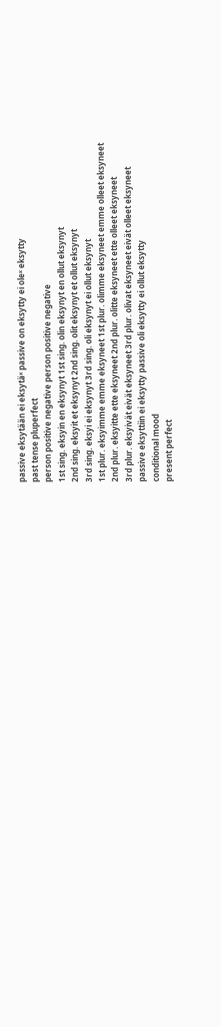passive eksytään ei eksytäˣ passive on eksytty ei oleˣ eksytty
past tense pluperfect
person positive negative person positive negative
1st sing. eksyin en eksynyt 1st sing. olin eksynyt en ollut eksynyt
2nd sing. eksyit et eksynyt 2nd sing. olit eksynyt et ollut eksynyt
3rd sing. eksyi ei eksynyt 3rd sing. oli eksynyt ei ollut eksynyt
1st plur. eksyimme emme eksyneet 1st plur. olimme eksyneet emme olleet eksyneet
2nd plur. eksyitte ette eksyneet 2nd plur. olitte eksyneet ette olleet eksyneet
3rd plur. eksyivät eivät eksyneet 3rd plur. olivat eksyneet eivät olleet eksyneet
passive eksyttiin ei eksytty passive oli eksytty ei ollut eksytty
conditional mood
present perfect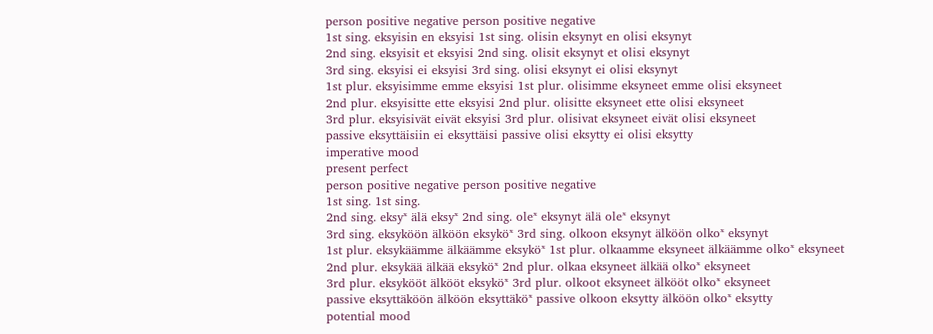person positive negative person positive negative
1st sing. eksyisin en eksyisi 1st sing. olisin eksynyt en olisi eksynyt
2nd sing. eksyisit et eksyisi 2nd sing. olisit eksynyt et olisi eksynyt
3rd sing. eksyisi ei eksyisi 3rd sing. olisi eksynyt ei olisi eksynyt
1st plur. eksyisimme emme eksyisi 1st plur. olisimme eksyneet emme olisi eksyneet
2nd plur. eksyisitte ette eksyisi 2nd plur. olisitte eksyneet ette olisi eksyneet
3rd plur. eksyisivät eivät eksyisi 3rd plur. olisivat eksyneet eivät olisi eksyneet
passive eksyttäisiin ei eksyttäisi passive olisi eksytty ei olisi eksytty
imperative mood
present perfect
person positive negative person positive negative
1st sing. 1st sing.
2nd sing. eksyˣ älä eksyˣ 2nd sing. oleˣ eksynyt älä oleˣ eksynyt
3rd sing. eksyköön älköön eksyköˣ 3rd sing. olkoon eksynyt älköön olkoˣ eksynyt
1st plur. eksykäämme älkäämme eksyköˣ 1st plur. olkaamme eksyneet älkäämme olkoˣ eksyneet
2nd plur. eksykää älkää eksyköˣ 2nd plur. olkaa eksyneet älkää olkoˣ eksyneet
3rd plur. eksykööt älkööt eksyköˣ 3rd plur. olkoot eksyneet älkööt olkoˣ eksyneet
passive eksyttäköön älköön eksyttäköˣ passive olkoon eksytty älköön olkoˣ eksytty
potential mood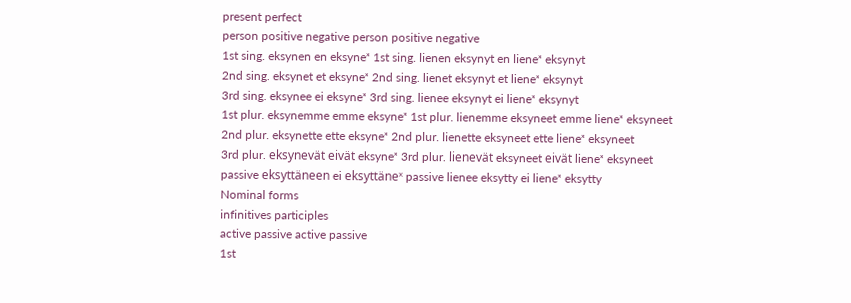present perfect
person positive negative person positive negative
1st sing. eksynen en eksyneˣ 1st sing. lienen eksynyt en lieneˣ eksynyt
2nd sing. eksynet et eksyneˣ 2nd sing. lienet eksynyt et lieneˣ eksynyt
3rd sing. eksynee ei eksyneˣ 3rd sing. lienee eksynyt ei lieneˣ eksynyt
1st plur. eksynemme emme eksyneˣ 1st plur. lienemme eksyneet emme lieneˣ eksyneet
2nd plur. eksynette ette eksyneˣ 2nd plur. lienette eksyneet ette lieneˣ eksyneet
3rd plur. eksynevät eivät eksyneˣ 3rd plur. lienevät eksyneet eivät lieneˣ eksyneet
passive eksyttäneen ei eksyttäneˣ passive lienee eksytty ei lieneˣ eksytty
Nominal forms
infinitives participles
active passive active passive
1st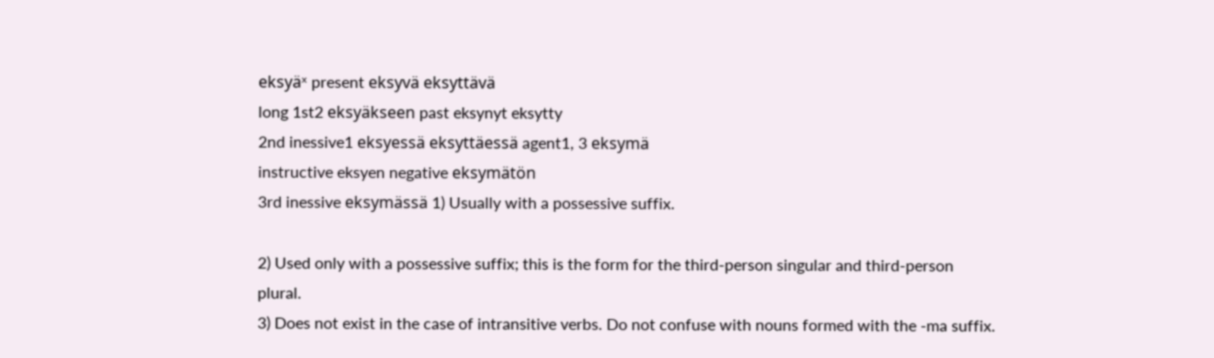eksyäˣ present eksyvä eksyttävä
long 1st2 eksyäkseen past eksynyt eksytty
2nd inessive1 eksyessä eksyttäessä agent1, 3 eksymä
instructive eksyen negative eksymätön
3rd inessive eksymässä 1) Usually with a possessive suffix.

2) Used only with a possessive suffix; this is the form for the third-person singular and third-person plural.
3) Does not exist in the case of intransitive verbs. Do not confuse with nouns formed with the -ma suffix.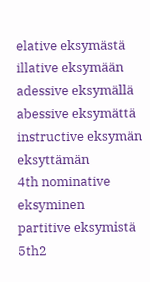elative eksymästä
illative eksymään
adessive eksymällä
abessive eksymättä
instructive eksymän eksyttämän
4th nominative eksyminen
partitive eksymistä
5th2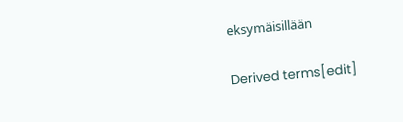eksymäisillään

Derived terms[edit]